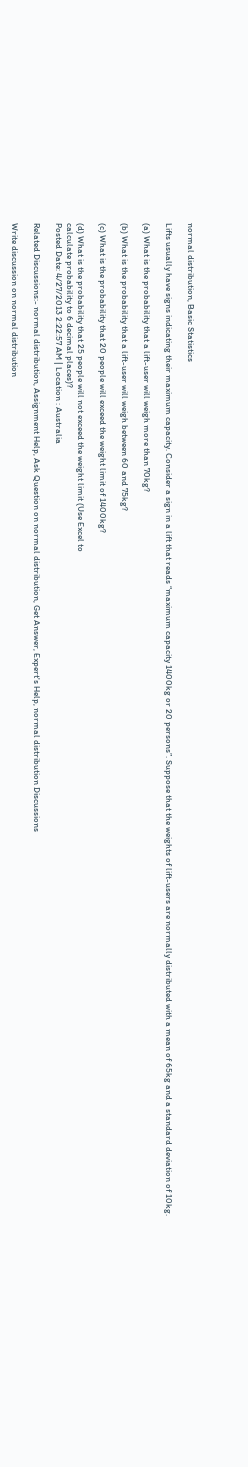normal distribution, Basic Statistics

Lifts usually have signs indicating their maximum capacity. Consider a sign in a lift that reads “maximum capacity 1400kg or 20 persons”. Suppose that the weights of lift-users are normally distributed with a mean of 65kg and a standard deviation of 10kg.

(a) What is the probability that a lift-user will weigh more than 70kg?

(b) What is the probability that a lift-user will weigh between 60 and 75kg?

(c) What is the probability that 20 people will exceed the weight limit of 1400kg?

(d) What is the probability that 25 people will not exceed the weight limit (Use Excel to
calculate probability to 6 decimal places)?
Posted Date: 4/27/2013 2:22:57 AM | Location : Australia

Related Discussions:- normal distribution, Assignment Help, Ask Question on normal distribution, Get Answer, Expert's Help, normal distribution Discussions

Write discussion on normal distribution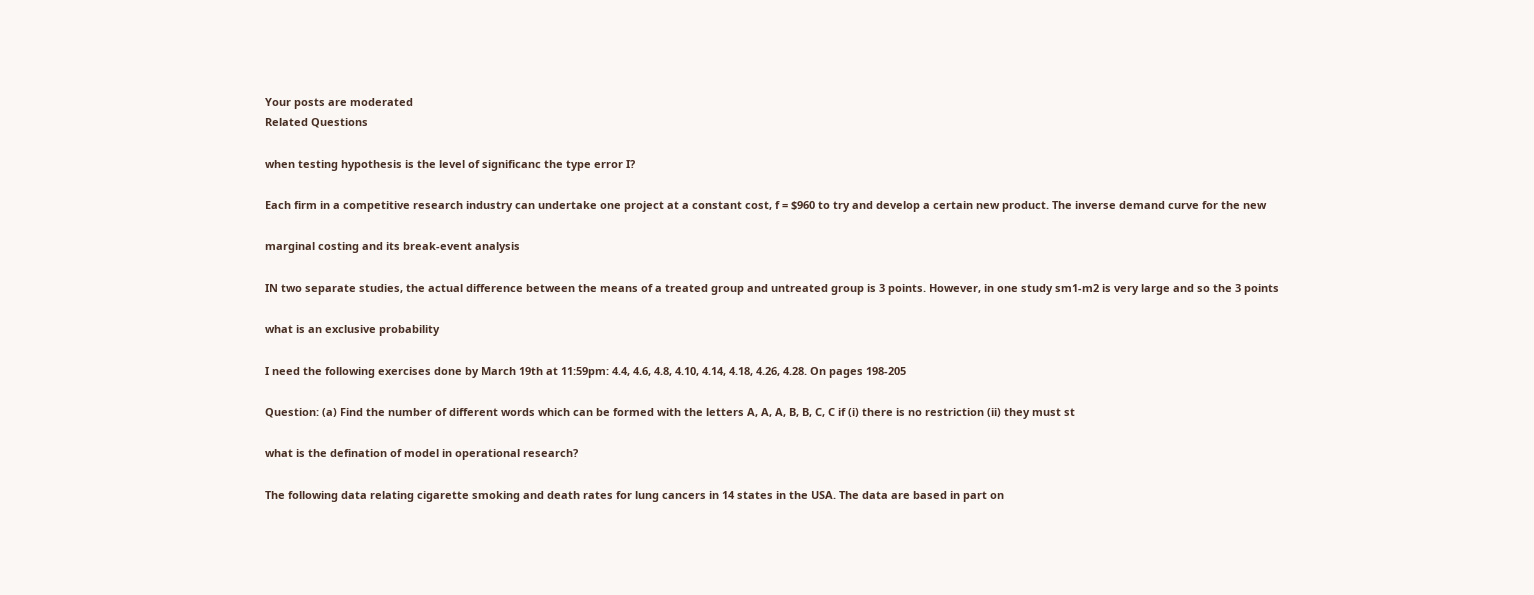Your posts are moderated
Related Questions

when testing hypothesis is the level of significanc the type error I?

Each firm in a competitive research industry can undertake one project at a constant cost, f = $960 to try and develop a certain new product. The inverse demand curve for the new

marginal costing and its break-event analysis

IN two separate studies, the actual difference between the means of a treated group and untreated group is 3 points. However, in one study sm1-m2 is very large and so the 3 points

what is an exclusive probability

I need the following exercises done by March 19th at 11:59pm: 4.4, 4.6, 4.8, 4.10, 4.14, 4.18, 4.26, 4.28. On pages 198-205

Question: (a) Find the number of different words which can be formed with the letters A, A, A, B, B, C, C if (i) there is no restriction (ii) they must st

what is the defination of model in operational research?

The following data relating cigarette smoking and death rates for lung cancers in 14 states in the USA. The data are based in part on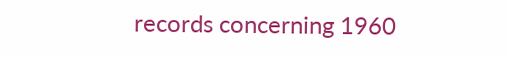records concerning 1960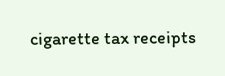cigarette tax receipts